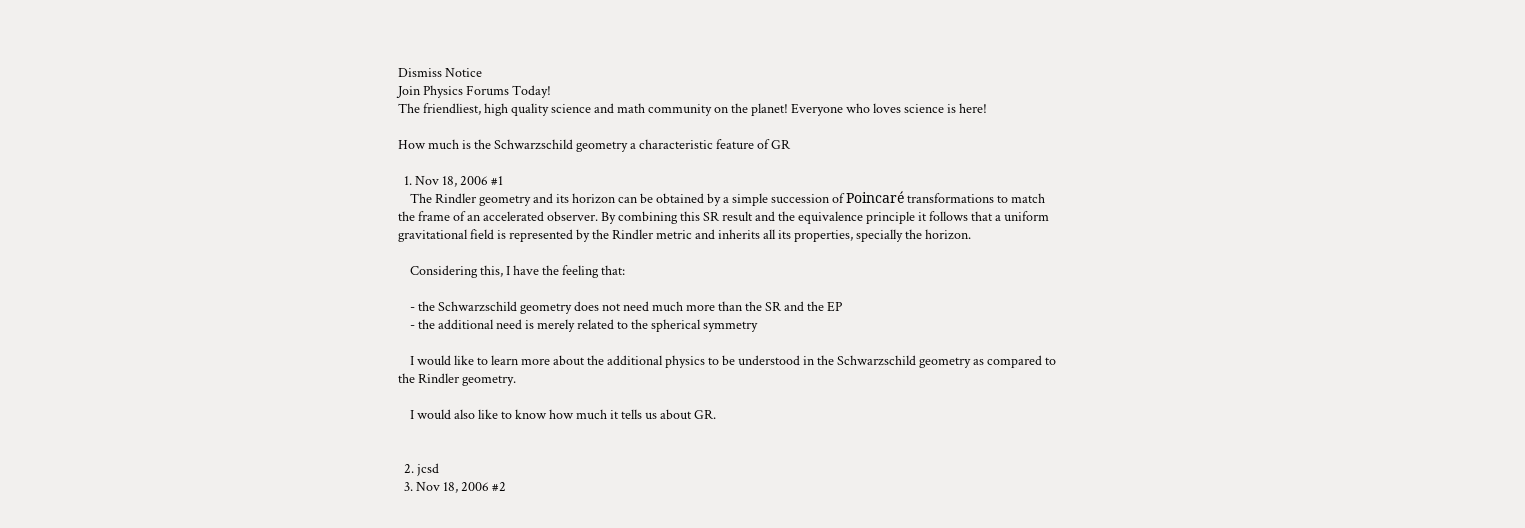Dismiss Notice
Join Physics Forums Today!
The friendliest, high quality science and math community on the planet! Everyone who loves science is here!

How much is the Schwarzschild geometry a characteristic feature of GR

  1. Nov 18, 2006 #1
    The Rindler geometry and its horizon can be obtained by a simple succession of Poincaré transformations to match the frame of an accelerated observer. By combining this SR result and the equivalence principle it follows that a uniform gravitational field is represented by the Rindler metric and inherits all its properties, specially the horizon.

    Considering this, I have the feeling that:

    - the Schwarzschild geometry does not need much more than the SR and the EP
    - the additional need is merely related to the spherical symmetry

    I would like to learn more about the additional physics to be understood in the Schwarzschild geometry as compared to the Rindler geometry.

    I would also like to know how much it tells us about GR.


  2. jcsd
  3. Nov 18, 2006 #2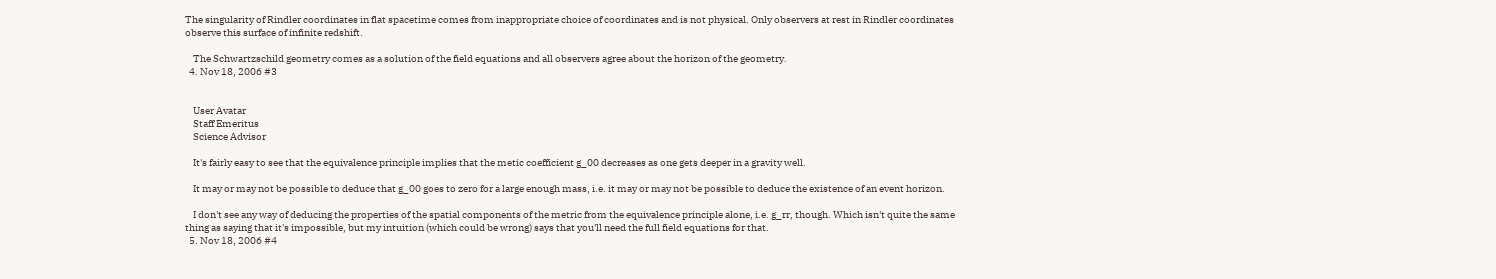The singularity of Rindler coordinates in flat spacetime comes from inappropriate choice of coordinates and is not physical. Only observers at rest in Rindler coordinates observe this surface of infinite redshift.

    The Schwartzschild geometry comes as a solution of the field equations and all observers agree about the horizon of the geometry.
  4. Nov 18, 2006 #3


    User Avatar
    Staff Emeritus
    Science Advisor

    It's fairly easy to see that the equivalence principle implies that the metic coefficient g_00 decreases as one gets deeper in a gravity well.

    It may or may not be possible to deduce that g_00 goes to zero for a large enough mass, i.e. it may or may not be possible to deduce the existence of an event horizon.

    I don't see any way of deducing the properties of the spatial components of the metric from the equivalence principle alone, i.e. g_rr, though. Which isn't quite the same thing as saying that it's impossible, but my intuition (which could be wrong) says that you'll need the full field equations for that.
  5. Nov 18, 2006 #4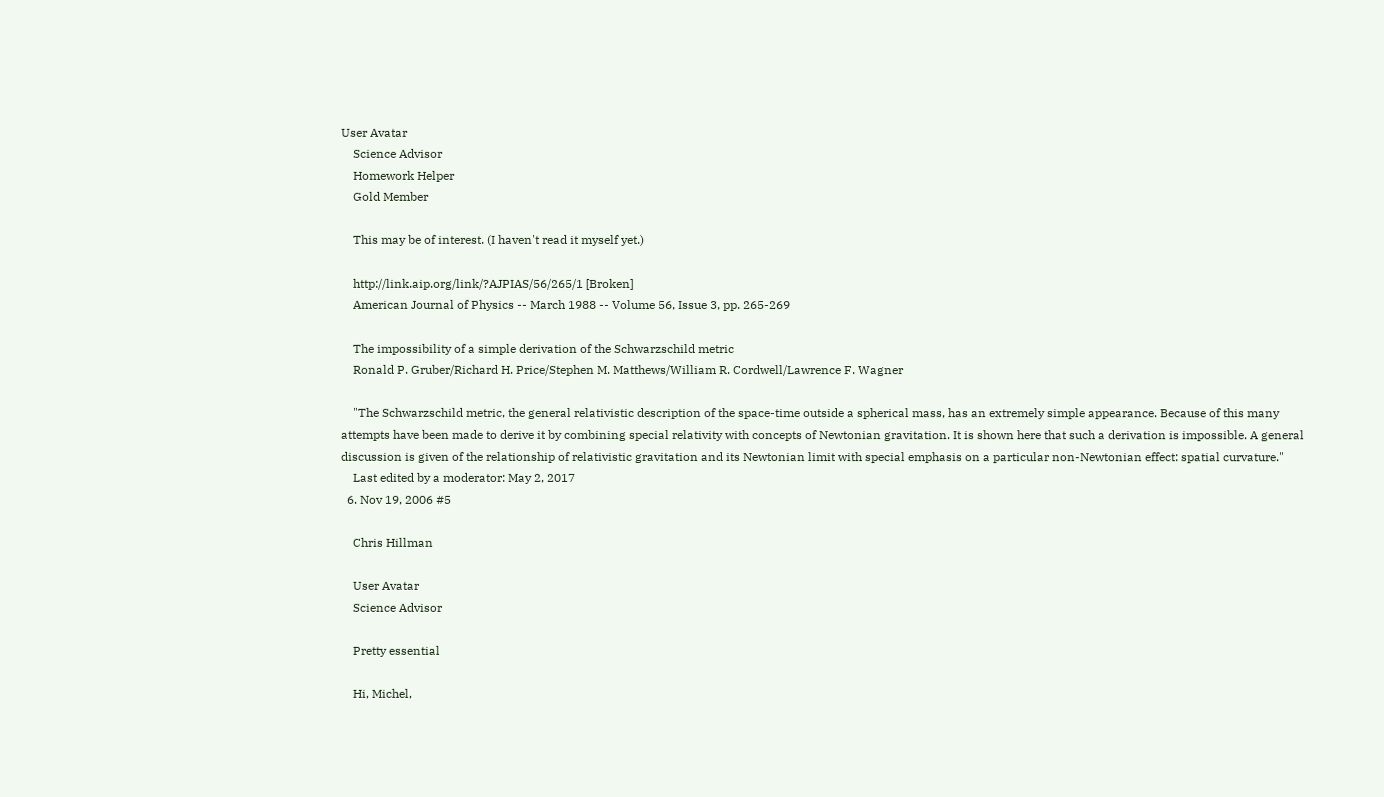User Avatar
    Science Advisor
    Homework Helper
    Gold Member

    This may be of interest. (I haven't read it myself yet.)

    http://link.aip.org/link/?AJPIAS/56/265/1 [Broken]
    American Journal of Physics -- March 1988 -- Volume 56, Issue 3, pp. 265-269

    The impossibility of a simple derivation of the Schwarzschild metric
    Ronald P. Gruber/Richard H. Price/Stephen M. Matthews/William R. Cordwell/Lawrence F. Wagner

    "The Schwarzschild metric, the general relativistic description of the space-time outside a spherical mass, has an extremely simple appearance. Because of this many attempts have been made to derive it by combining special relativity with concepts of Newtonian gravitation. It is shown here that such a derivation is impossible. A general discussion is given of the relationship of relativistic gravitation and its Newtonian limit with special emphasis on a particular non-Newtonian effect: spatial curvature."
    Last edited by a moderator: May 2, 2017
  6. Nov 19, 2006 #5

    Chris Hillman

    User Avatar
    Science Advisor

    Pretty essential

    Hi, Michel,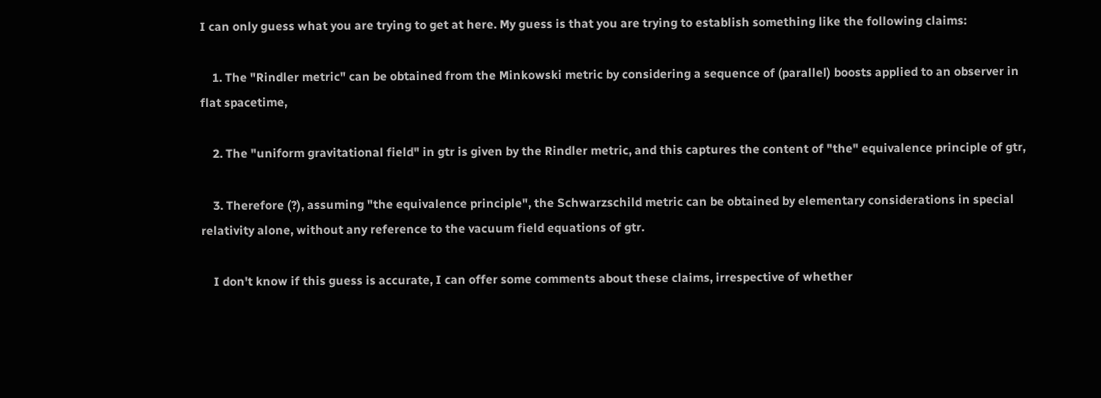I can only guess what you are trying to get at here. My guess is that you are trying to establish something like the following claims:

    1. The "Rindler metric" can be obtained from the Minkowski metric by considering a sequence of (parallel) boosts applied to an observer in flat spacetime,

    2. The "uniform gravitational field" in gtr is given by the Rindler metric, and this captures the content of "the" equivalence principle of gtr,

    3. Therefore (?), assuming "the equivalence principle", the Schwarzschild metric can be obtained by elementary considerations in special relativity alone, without any reference to the vacuum field equations of gtr.

    I don't know if this guess is accurate, I can offer some comments about these claims, irrespective of whether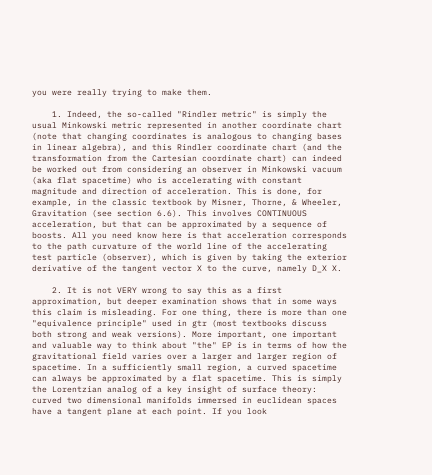you were really trying to make them.

    1. Indeed, the so-called "Rindler metric" is simply the usual Minkowski metric represented in another coordinate chart (note that changing coordinates is analogous to changing bases in linear algebra), and this Rindler coordinate chart (and the transformation from the Cartesian coordinate chart) can indeed be worked out from considering an observer in Minkowski vacuum (aka flat spacetime) who is accelerating with constant magnitude and direction of acceleration. This is done, for example, in the classic textbook by Misner, Thorne, & Wheeler, Gravitation (see section 6.6). This involves CONTINUOUS acceleration, but that can be approximated by a sequence of boosts. All you need know here is that acceleration corresponds to the path curvature of the world line of the accelerating test particle (observer), which is given by taking the exterior derivative of the tangent vector X to the curve, namely D_X X.

    2. It is not VERY wrong to say this as a first approximation, but deeper examination shows that in some ways this claim is misleading. For one thing, there is more than one "equivalence principle" used in gtr (most textbooks discuss both strong and weak versions). More important, one important and valuable way to think about "the" EP is in terms of how the gravitational field varies over a larger and larger region of spacetime. In a sufficiently small region, a curved spacetime can always be approximated by a flat spacetime. This is simply the Lorentzian analog of a key insight of surface theory: curved two dimensional manifolds immersed in euclidean spaces have a tangent plane at each point. If you look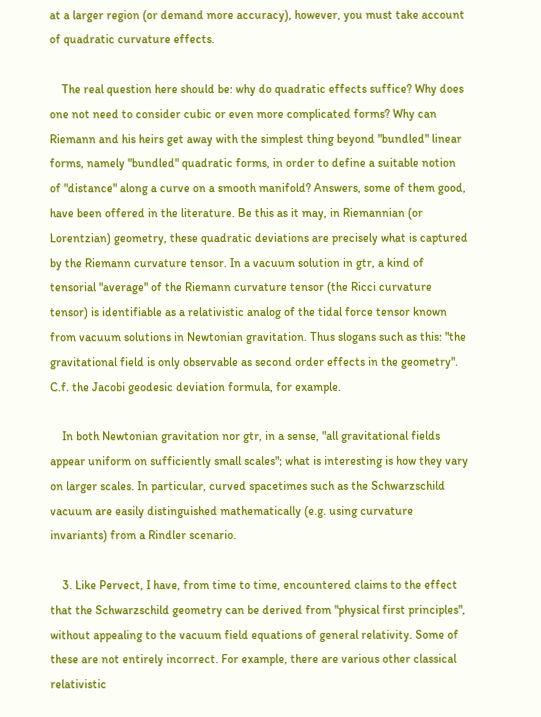at a larger region (or demand more accuracy), however, you must take account of quadratic curvature effects.

    The real question here should be: why do quadratic effects suffice? Why does one not need to consider cubic or even more complicated forms? Why can Riemann and his heirs get away with the simplest thing beyond "bundled" linear forms, namely "bundled" quadratic forms, in order to define a suitable notion of "distance" along a curve on a smooth manifold? Answers, some of them good, have been offered in the literature. Be this as it may, in Riemannian (or Lorentzian) geometry, these quadratic deviations are precisely what is captured by the Riemann curvature tensor. In a vacuum solution in gtr, a kind of tensorial "average" of the Riemann curvature tensor (the Ricci curvature tensor) is identifiable as a relativistic analog of the tidal force tensor known from vacuum solutions in Newtonian gravitation. Thus slogans such as this: "the gravitational field is only observable as second order effects in the geometry". C.f. the Jacobi geodesic deviation formula, for example.

    In both Newtonian gravitation nor gtr, in a sense, "all gravitational fields appear uniform on sufficiently small scales"; what is interesting is how they vary on larger scales. In particular, curved spacetimes such as the Schwarzschild vacuum are easily distinguished mathematically (e.g. using curvature invariants) from a Rindler scenario.

    3. Like Pervect, I have, from time to time, encountered claims to the effect that the Schwarzschild geometry can be derived from "physical first principles", without appealing to the vacuum field equations of general relativity. Some of these are not entirely incorrect. For example, there are various other classical relativistic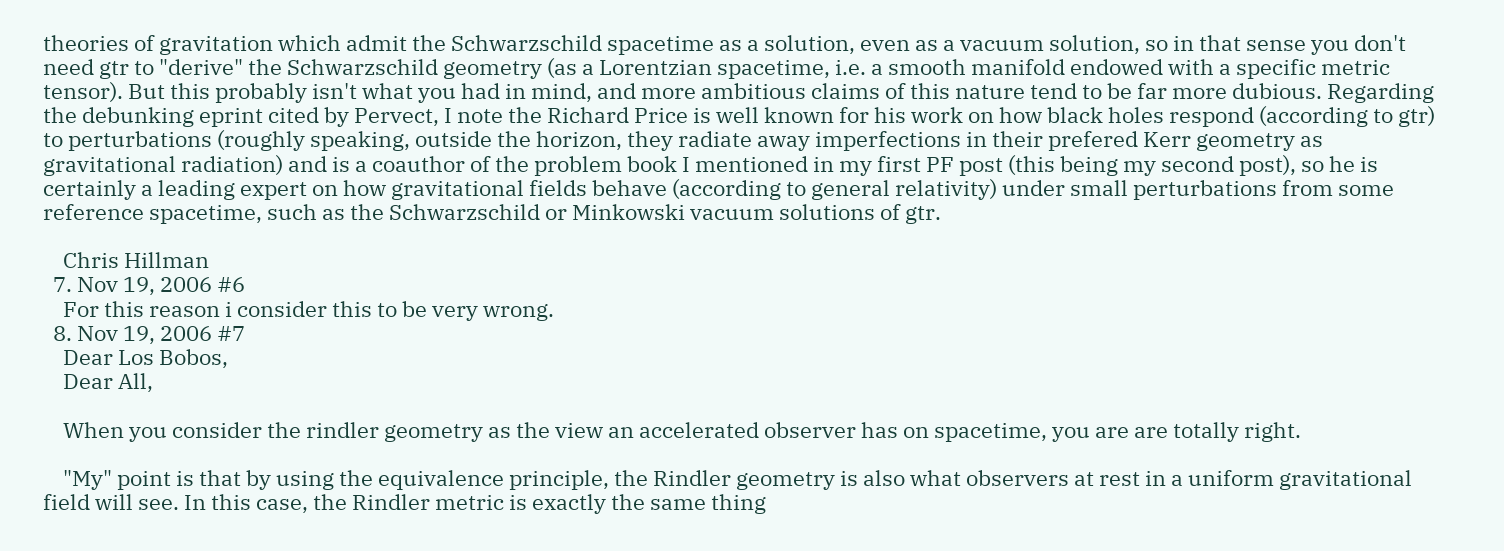theories of gravitation which admit the Schwarzschild spacetime as a solution, even as a vacuum solution, so in that sense you don't need gtr to "derive" the Schwarzschild geometry (as a Lorentzian spacetime, i.e. a smooth manifold endowed with a specific metric tensor). But this probably isn't what you had in mind, and more ambitious claims of this nature tend to be far more dubious. Regarding the debunking eprint cited by Pervect, I note the Richard Price is well known for his work on how black holes respond (according to gtr) to perturbations (roughly speaking, outside the horizon, they radiate away imperfections in their prefered Kerr geometry as gravitational radiation) and is a coauthor of the problem book I mentioned in my first PF post (this being my second post), so he is certainly a leading expert on how gravitational fields behave (according to general relativity) under small perturbations from some reference spacetime, such as the Schwarzschild or Minkowski vacuum solutions of gtr.

    Chris Hillman
  7. Nov 19, 2006 #6
    For this reason i consider this to be very wrong.
  8. Nov 19, 2006 #7
    Dear Los Bobos,
    Dear All,

    When you consider the rindler geometry as the view an accelerated observer has on spacetime, you are are totally right.

    "My" point is that by using the equivalence principle, the Rindler geometry is also what observers at rest in a uniform gravitational field will see. In this case, the Rindler metric is exactly the same thing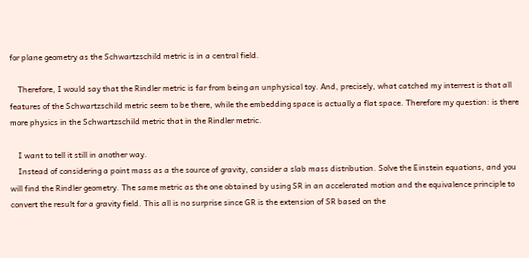for plane geometry as the Schwartzschild metric is in a central field.

    Therefore, I would say that the Rindler metric is far from being an unphysical toy. And, precisely, what catched my interrest is that all features of the Schwartzschild metric seem to be there, while the embedding space is actually a flat space. Therefore my question: is there more physics in the Schwartzschild metric that in the Rindler metric.

    I want to tell it still in another way.
    Instead of considering a point mass as a the source of gravity, consider a slab mass distribution. Solve the Einstein equations, and you will find the Rindler geometry. The same metric as the one obtained by using SR in an accelerated motion and the equivalence principle to convert the result for a gravity field. This all is no surprise since GR is the extension of SR based on the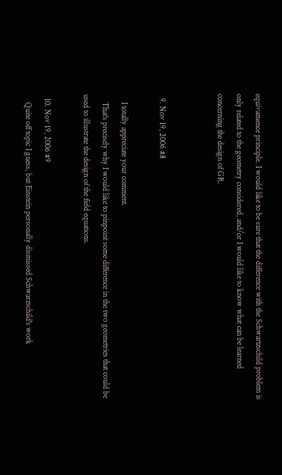equivamence principle. I would like to be sure that the difference with the Schwartzschild problem is only related to the geometry considered, and/or I would like to know what can be learned concerning the design of GR.


  9. Nov 19, 2006 #8

    I totally appreciate your comment.
    That's precisely why I would like to pinpoint some difference in the two geometries that could be used to illustrate the design of the field equations.

  10. Nov 19, 2006 #9
    Quite off topic I guess, but Einstein personally dismissed Schwarzschild's work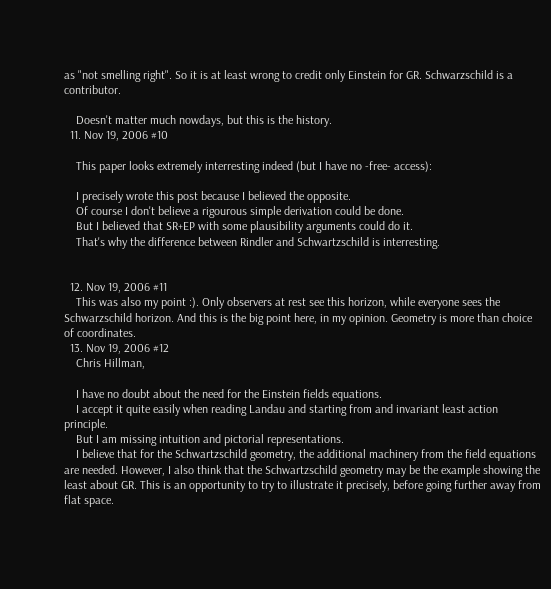as "not smelling right". So it is at least wrong to credit only Einstein for GR. Schwarzschild is a contributor.

    Doesn't matter much nowdays, but this is the history.
  11. Nov 19, 2006 #10

    This paper looks extremely interresting indeed (but I have no -free- access):

    I precisely wrote this post because I believed the opposite.
    Of course I don't believe a rigourous simple derivation could be done.
    But I believed that SR+EP with some plausibility arguments could do it.
    That's why the difference between Rindler and Schwartzschild is interresting.


  12. Nov 19, 2006 #11
    This was also my point :). Only observers at rest see this horizon, while everyone sees the Schwarzschild horizon. And this is the big point here, in my opinion. Geometry is more than choice of coordinates.
  13. Nov 19, 2006 #12
    Chris Hillman,

    I have no doubt about the need for the Einstein fields equations.
    I accept it quite easily when reading Landau and starting from and invariant least action principle.
    But I am missing intuition and pictorial representations.
    I believe that for the Schwartzschild geometry, the additional machinery from the field equations are needed. However, I also think that the Schwartzschild geometry may be the example showing the least about GR. This is an opportunity to try to illustrate it precisely, before going further away from flat space.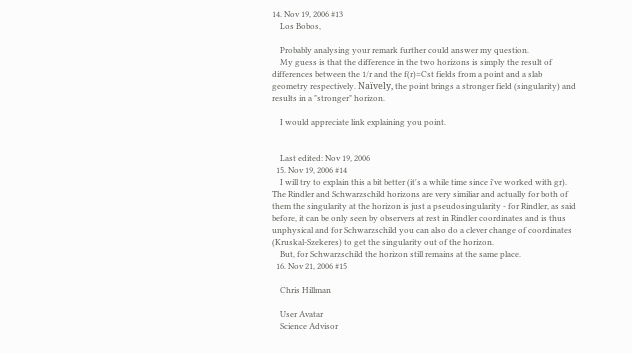14. Nov 19, 2006 #13
    Los Bobos,

    Probably analysing your remark further could answer my question.
    My guess is that the difference in the two horizons is simply the result of differences between the 1/r and the f(r)=Cst fields from a point and a slab geometry respectively. Naïvely, the point brings a stronger field (singularity) and results in a "stronger" horizon.

    I would appreciate link explaining you point.


    Last edited: Nov 19, 2006
  15. Nov 19, 2006 #14
    I will try to explain this a bit better (it's a while time since i've worked with gr). The Rindler and Schwarzschild horizons are very similiar and actually for both of them the singularity at the horizon is just a pseudosingularity - for Rindler, as said before, it can be only seen by observers at rest in Rindler coordinates and is thus unphysical and for Schwarzschild you can also do a clever change of coordinates (Kruskal-Szekeres) to get the singularity out of the horizon.
    But, for Schwarzschild the horizon still remains at the same place.
  16. Nov 21, 2006 #15

    Chris Hillman

    User Avatar
    Science Advisor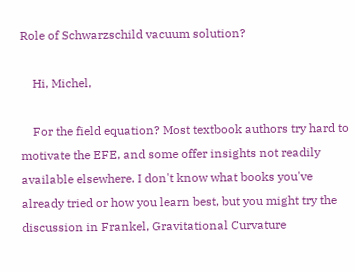Role of Schwarzschild vacuum solution?

    Hi, Michel,

    For the field equation? Most textbook authors try hard to motivate the EFE, and some offer insights not readily available elsewhere. I don't know what books you've already tried or how you learn best, but you might try the discussion in Frankel, Gravitational Curvature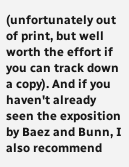(unfortunately out of print, but well worth the effort if you can track down a copy). And if you haven't already seen the exposition by Baez and Bunn, I also recommend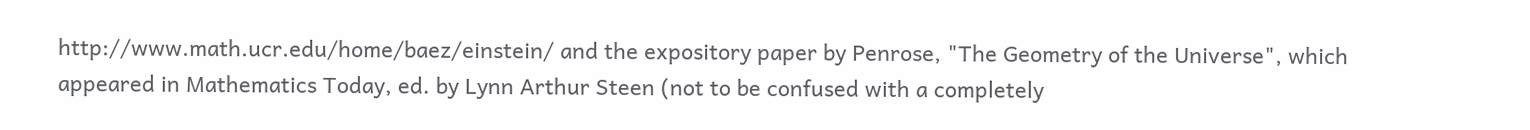http://www.math.ucr.edu/home/baez/einstein/ and the expository paper by Penrose, "The Geometry of the Universe", which appeared in Mathematics Today, ed. by Lynn Arthur Steen (not to be confused with a completely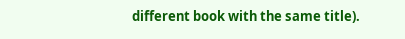different book with the same title).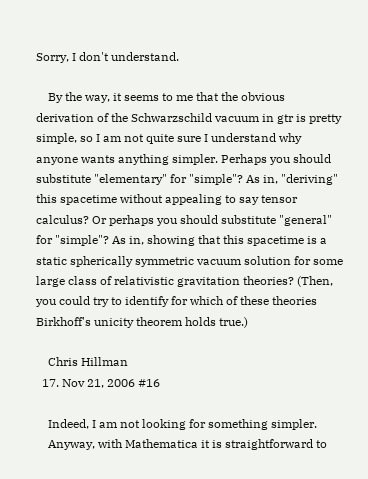Sorry, I don't understand.

    By the way, it seems to me that the obvious derivation of the Schwarzschild vacuum in gtr is pretty simple, so I am not quite sure I understand why anyone wants anything simpler. Perhaps you should substitute "elementary" for "simple"? As in, "deriving" this spacetime without appealing to say tensor calculus? Or perhaps you should substitute "general" for "simple"? As in, showing that this spacetime is a static spherically symmetric vacuum solution for some large class of relativistic gravitation theories? (Then, you could try to identify for which of these theories Birkhoff's unicity theorem holds true.)

    Chris Hillman
  17. Nov 21, 2006 #16

    Indeed, I am not looking for something simpler.
    Anyway, with Mathematica it is straightforward to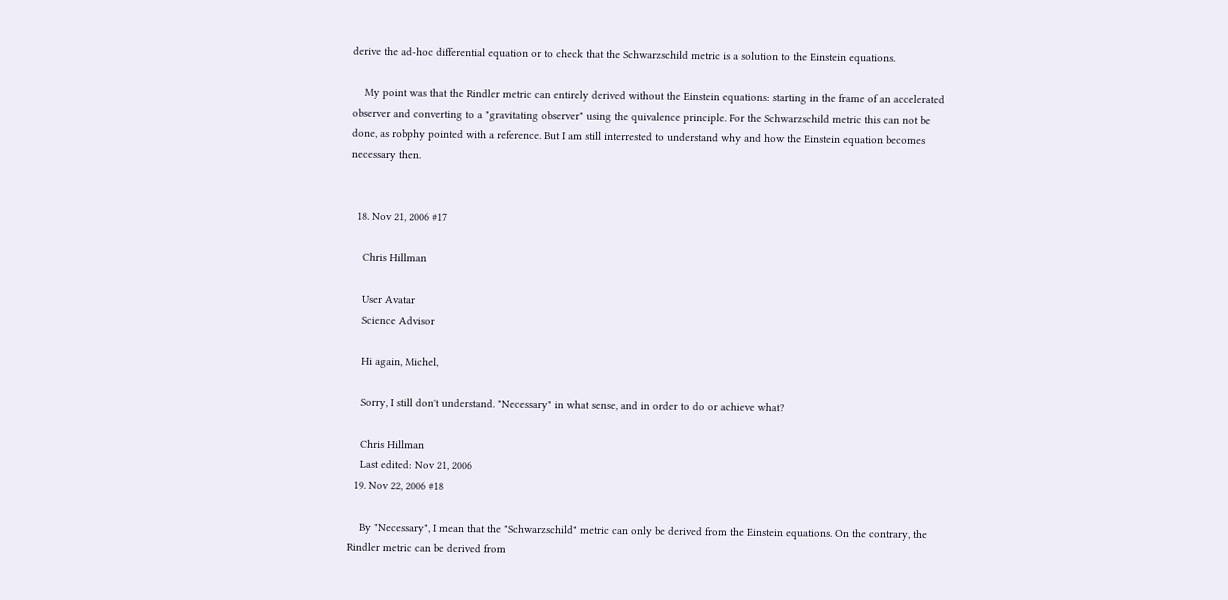derive the ad-hoc differential equation or to check that the Schwarzschild metric is a solution to the Einstein equations.

    My point was that the Rindler metric can entirely derived without the Einstein equations: starting in the frame of an accelerated observer and converting to a "gravitating observer" using the quivalence principle. For the Schwarzschild metric this can not be done, as robphy pointed with a reference. But I am still interrested to understand why and how the Einstein equation becomes necessary then.


  18. Nov 21, 2006 #17

    Chris Hillman

    User Avatar
    Science Advisor

    Hi again, Michel,

    Sorry, I still don't understand. "Necessary" in what sense, and in order to do or achieve what?

    Chris Hillman
    Last edited: Nov 21, 2006
  19. Nov 22, 2006 #18

    By "Necessary", I mean that the "Schwarzschild" metric can only be derived from the Einstein equations. On the contrary, the Rindler metric can be derived from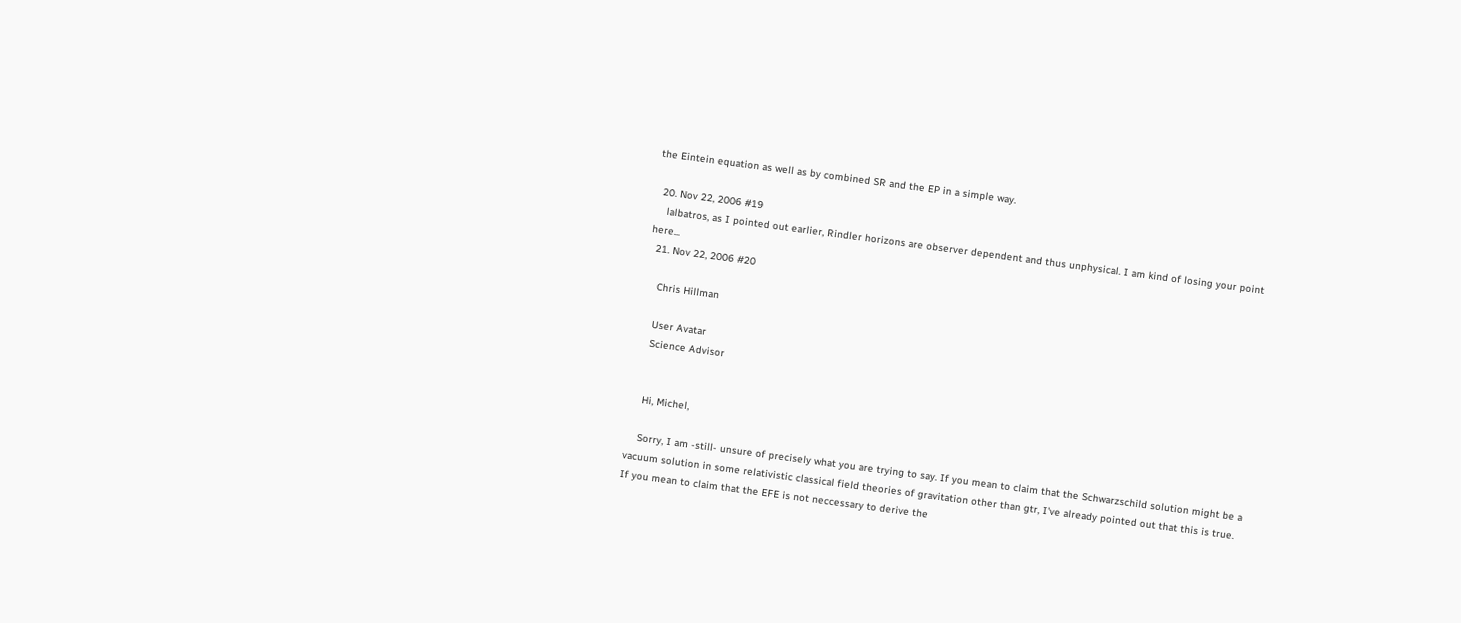the Eintein equation as well as by combined SR and the EP in a simple way.

  20. Nov 22, 2006 #19
    lalbatros, as I pointed out earlier, Rindler horizons are observer dependent and thus unphysical. I am kind of losing your point here...
  21. Nov 22, 2006 #20

    Chris Hillman

    User Avatar
    Science Advisor


    Hi, Michel,

    Sorry, I am -still- unsure of precisely what you are trying to say. If you mean to claim that the Schwarzschild solution might be a vacuum solution in some relativistic classical field theories of gravitation other than gtr, I've already pointed out that this is true. If you mean to claim that the EFE is not neccessary to derive the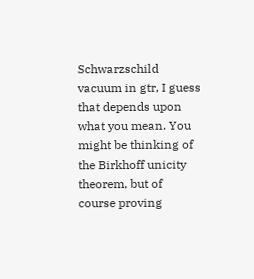Schwarzschild vacuum in gtr, I guess that depends upon what you mean. You might be thinking of the Birkhoff unicity theorem, but of course proving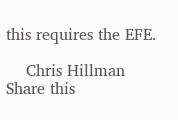this requires the EFE.

    Chris Hillman
Share this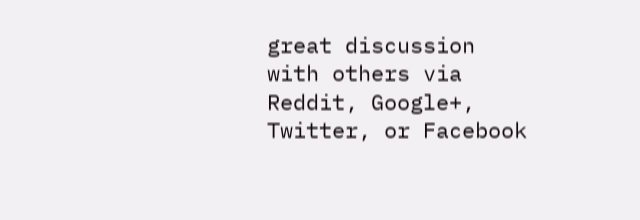great discussion with others via Reddit, Google+, Twitter, or Facebook